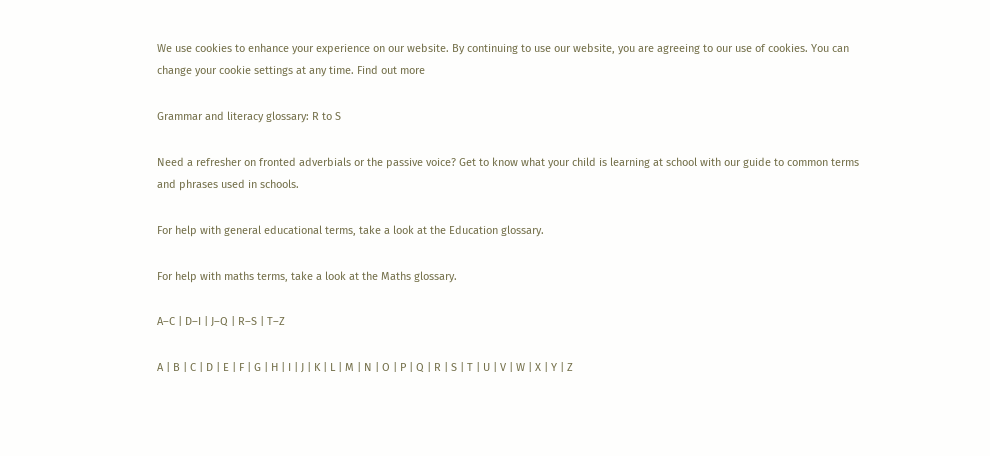We use cookies to enhance your experience on our website. By continuing to use our website, you are agreeing to our use of cookies. You can change your cookie settings at any time. Find out more

Grammar and literacy glossary: R to S

Need a refresher on fronted adverbials or the passive voice? Get to know what your child is learning at school with our guide to common terms and phrases used in schools.

For help with general educational terms, take a look at the Education glossary.

For help with maths terms, take a look at the Maths glossary.

A–C | D–I | J–Q | R–S | T–Z

A | B | C | D | E | F | G | H | I | J | K | L | M | N | O | P | Q | R | S | T | U | V | W | X | Y | Z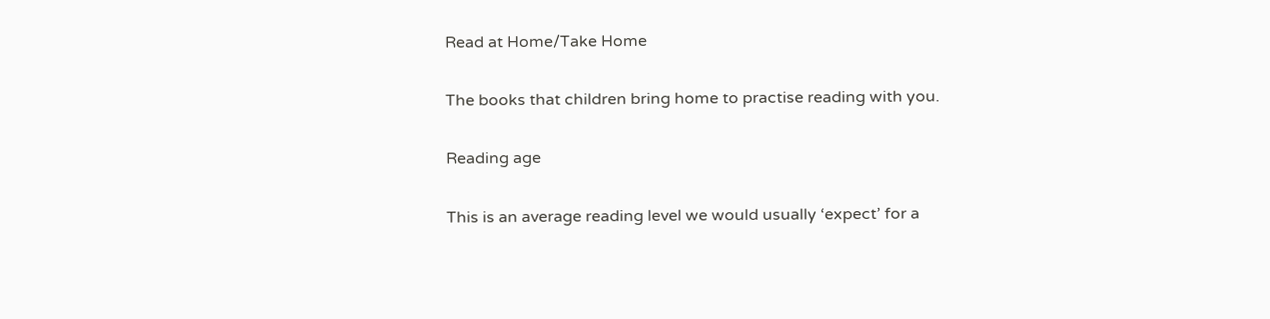Read at Home/Take Home

The books that children bring home to practise reading with you.

Reading age

This is an average reading level we would usually ‘expect’ for a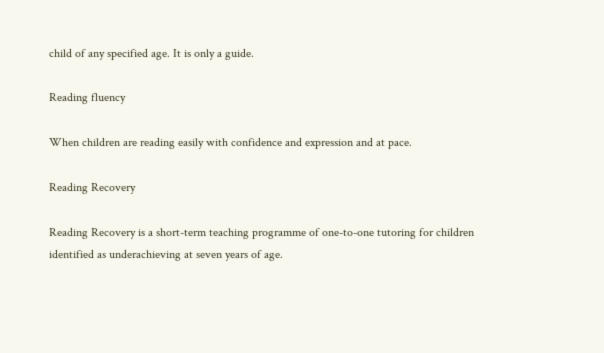child of any specified age. It is only a guide.

Reading fluency

When children are reading easily with confidence and expression and at pace.

Reading Recovery

Reading Recovery is a short-term teaching programme of one-to-one tutoring for children identified as underachieving at seven years of age.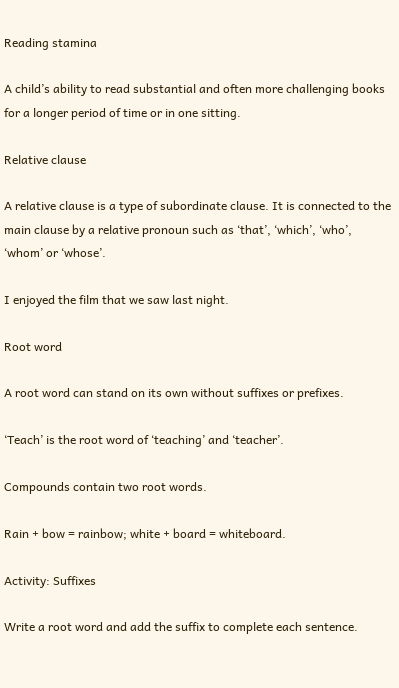Reading stamina

A child’s ability to read substantial and often more challenging books for a longer period of time or in one sitting.

Relative clause

A relative clause is a type of subordinate clause. It is connected to the main clause by a relative pronoun such as ‘that’, ‘which’, ‘who’, ‘whom’ or ‘whose’.

I enjoyed the film that we saw last night.

Root word

A root word can stand on its own without suffixes or prefixes.

‘Teach’ is the root word of ‘teaching’ and ‘teacher’.

Compounds contain two root words.

Rain + bow = rainbow; white + board = whiteboard.

Activity: Suffixes

Write a root word and add the suffix to complete each sentence.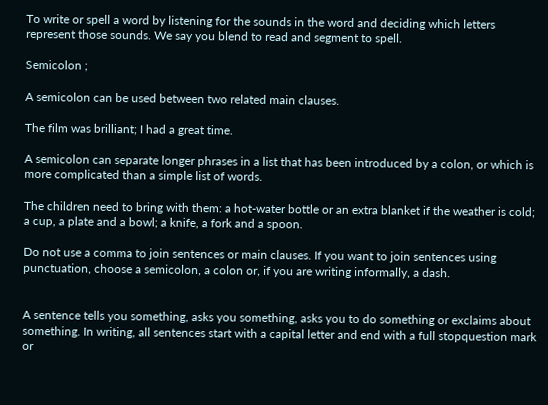To write or spell a word by listening for the sounds in the word and deciding which letters represent those sounds. We say you blend to read and segment to spell.

Semicolon ;

A semicolon can be used between two related main clauses.

The film was brilliant; I had a great time.

A semicolon can separate longer phrases in a list that has been introduced by a colon, or which is more complicated than a simple list of words.

The children need to bring with them: a hot-water bottle or an extra blanket if the weather is cold; a cup, a plate and a bowl; a knife, a fork and a spoon.

Do not use a comma to join sentences or main clauses. If you want to join sentences using punctuation, choose a semicolon, a colon or, if you are writing informally, a dash.


A sentence tells you something, asks you something, asks you to do something or exclaims about something. In writing, all sentences start with a capital letter and end with a full stopquestion mark or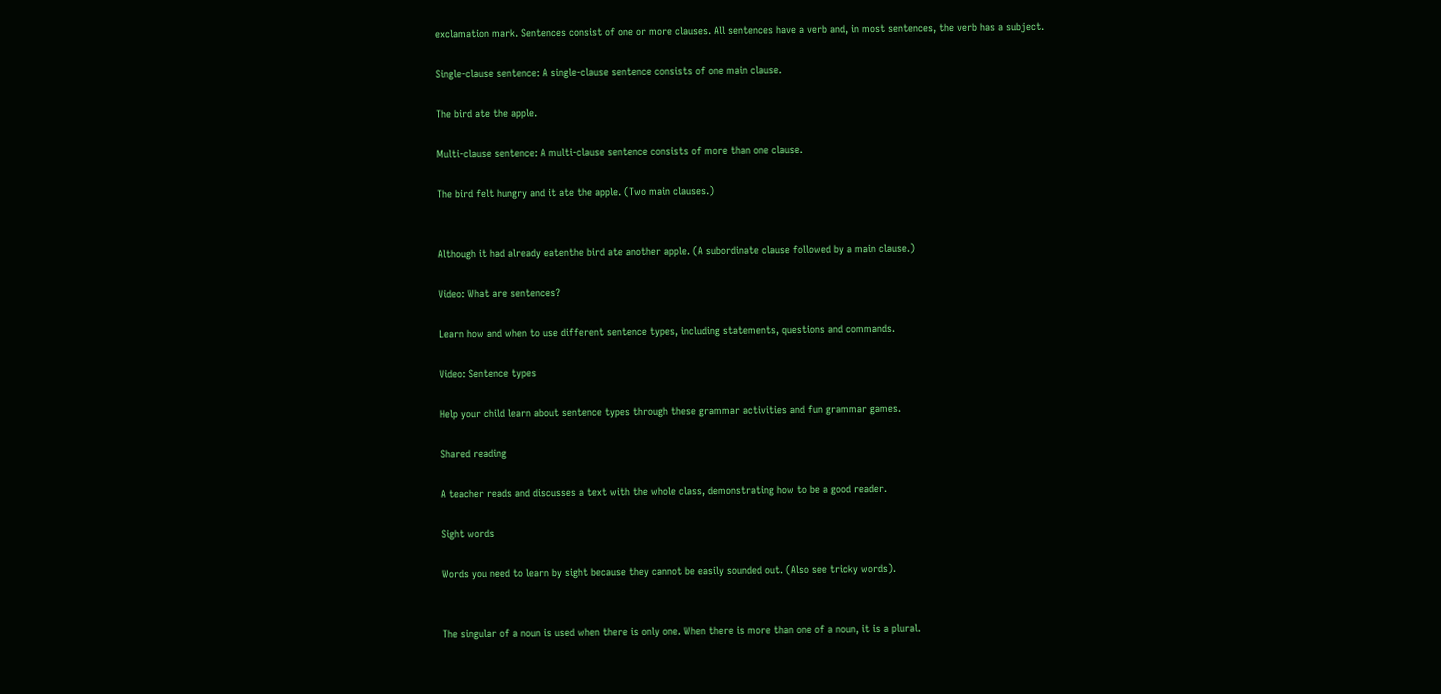exclamation mark. Sentences consist of one or more clauses. All sentences have a verb and, in most sentences, the verb has a subject.

Single-clause sentence: A single-clause sentence consists of one main clause.

The bird ate the apple.

Multi-clause sentence: A multi-clause sentence consists of more than one clause.

The bird felt hungry and it ate the apple. (Two main clauses.)


Although it had already eatenthe bird ate another apple. (A subordinate clause followed by a main clause.)

Video: What are sentences?

Learn how and when to use different sentence types, including statements, questions and commands.

Video: Sentence types

Help your child learn about sentence types through these grammar activities and fun grammar games.

Shared reading

A teacher reads and discusses a text with the whole class, demonstrating how to be a good reader.

Sight words

Words you need to learn by sight because they cannot be easily sounded out. (Also see tricky words).


The singular of a noun is used when there is only one. When there is more than one of a noun, it is a plural.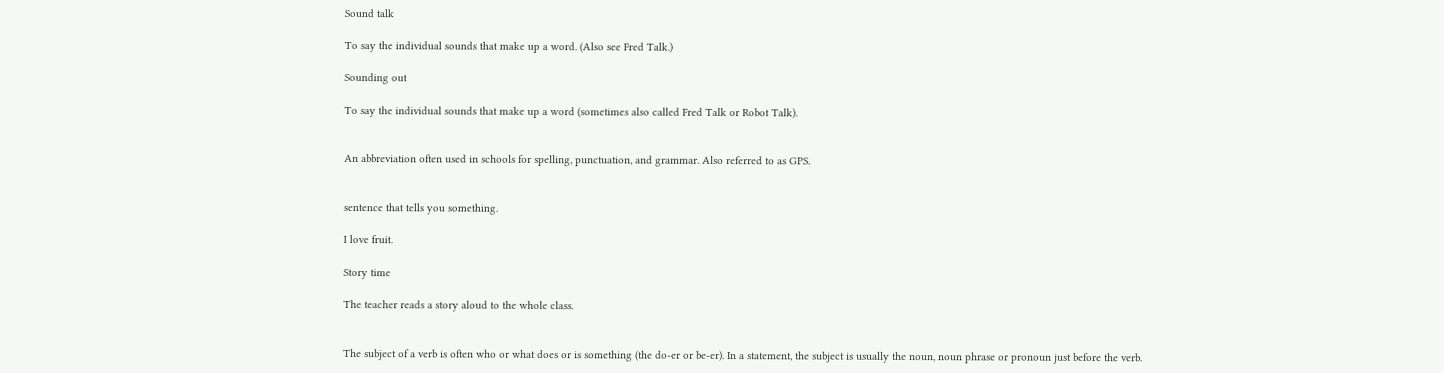Sound talk

To say the individual sounds that make up a word. (Also see Fred Talk.)

Sounding out

To say the individual sounds that make up a word (sometimes also called Fred Talk or Robot Talk).


An abbreviation often used in schools for spelling, punctuation, and grammar. Also referred to as GPS.


sentence that tells you something.

I love fruit.

Story time

The teacher reads a story aloud to the whole class.


The subject of a verb is often who or what does or is something (the do-er or be-er). In a statement, the subject is usually the noun, noun phrase or pronoun just before the verb.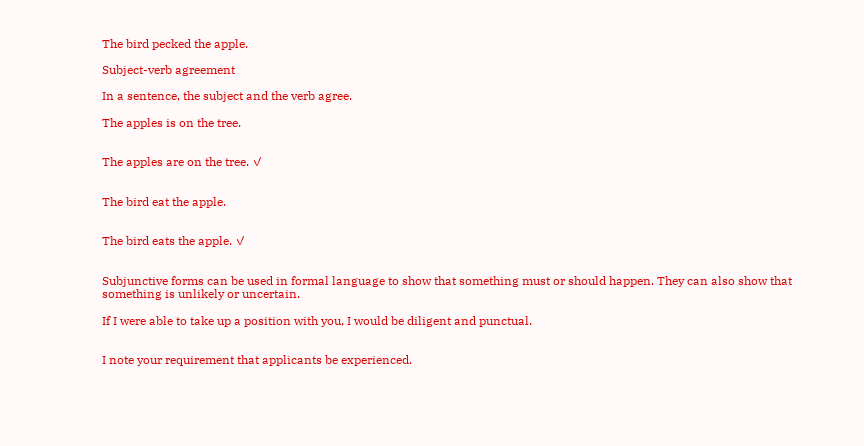The bird pecked the apple.

Subject-verb agreement

In a sentence, the subject and the verb agree.

The apples is on the tree.


The apples are on the tree. ✓


The bird eat the apple.


The bird eats the apple. ✓


Subjunctive forms can be used in formal language to show that something must or should happen. They can also show that something is unlikely or uncertain.

If I were able to take up a position with you, I would be diligent and punctual.


I note your requirement that applicants be experienced.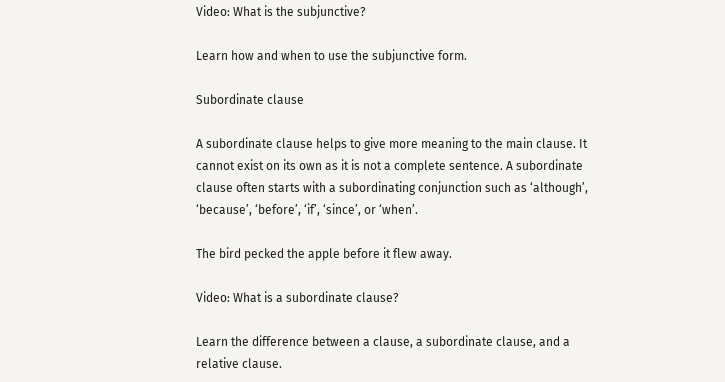Video: What is the subjunctive?

Learn how and when to use the subjunctive form.

Subordinate clause

A subordinate clause helps to give more meaning to the main clause. It cannot exist on its own as it is not a complete sentence. A subordinate clause often starts with a subordinating conjunction such as ‘although’, ‘because’, ‘before’, ‘if’, ‘since’, or ‘when’.

The bird pecked the apple before it flew away.

Video: What is a subordinate clause?

Learn the difference between a clause, a subordinate clause, and a relative clause.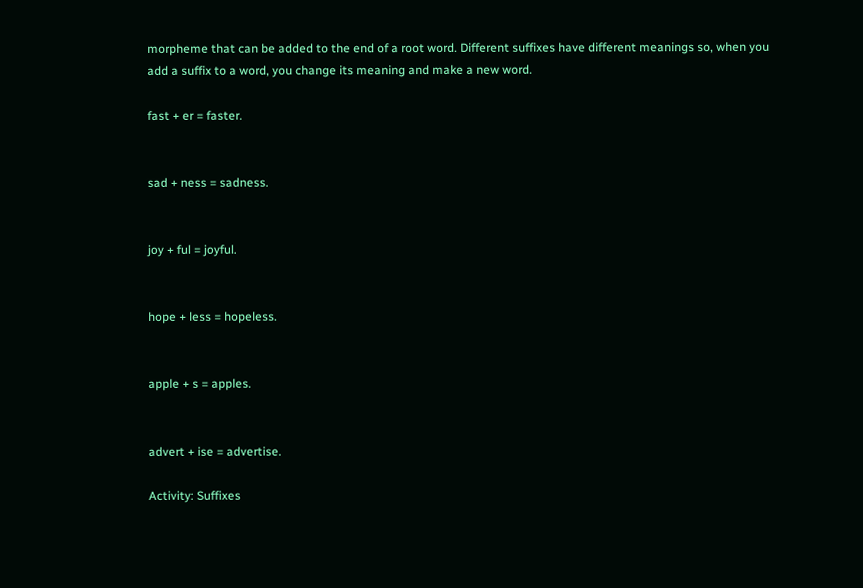morpheme that can be added to the end of a root word. Different suffixes have different meanings so, when you add a suffix to a word, you change its meaning and make a new word.

fast + er = faster.


sad + ness = sadness.


joy + ful = joyful.


hope + less = hopeless.


apple + s = apples.


advert + ise = advertise.

Activity: Suffixes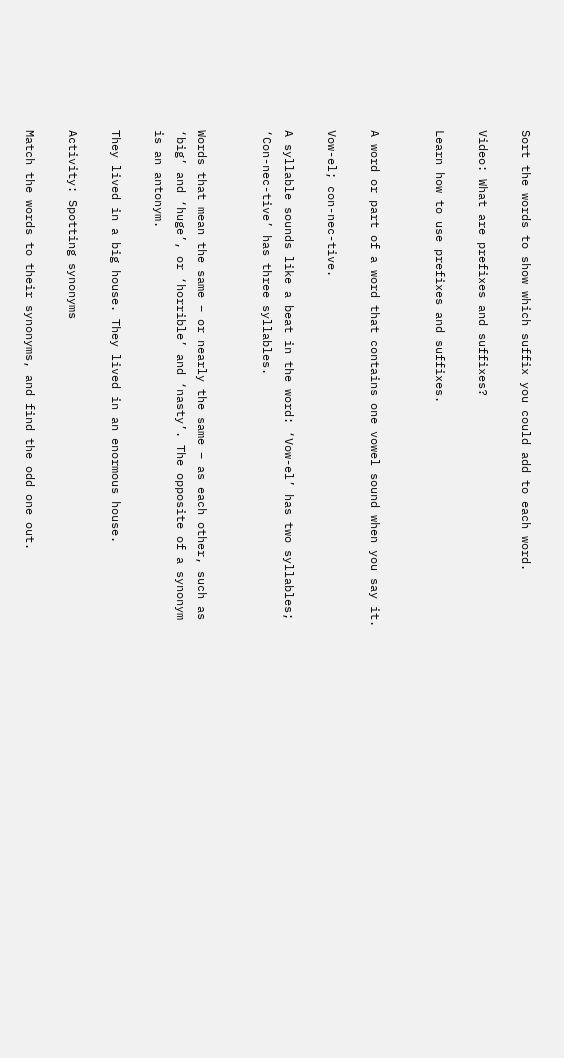Sort the words to show which suffix you could add to each word.

Video: What are prefixes and suffixes?

Learn how to use prefixes and suffixes.


A word or part of a word that contains one vowel sound when you say it.

Vow-el; con-nec-tive.

A syllable sounds like a beat in the word: ‘Vow-el’ has two syllables; ‘Con-nec-tive’ has three syllables.


Words that mean the same – or nearly the same – as each other, such as ‘big’ and ‘huge’, or ‘horrible’ and ‘nasty’. The opposite of a synonym is an antonym.

They lived in a big house. They lived in an enormous house.

Activity: Spotting synonyms

Match the words to their synonyms, and find the odd one out.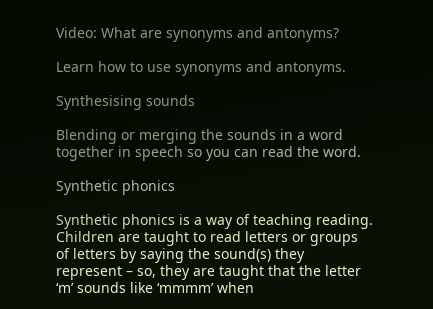Video: What are synonyms and antonyms?

Learn how to use synonyms and antonyms.

Synthesising sounds

Blending or merging the sounds in a word together in speech so you can read the word.

Synthetic phonics

Synthetic phonics is a way of teaching reading. Children are taught to read letters or groups of letters by saying the sound(s) they represent – so, they are taught that the letter ‘m’ sounds like ‘mmmm’ when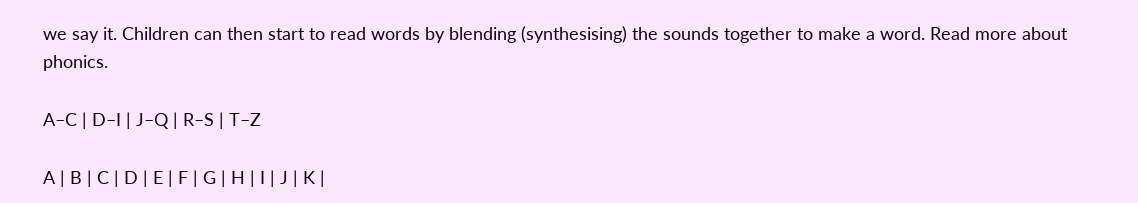we say it. Children can then start to read words by blending (synthesising) the sounds together to make a word. Read more about phonics.

A–C | D–I | J–Q | R–S | T–Z

A | B | C | D | E | F | G | H | I | J | K |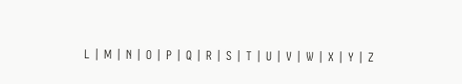L | M | N | O | P | Q | R | S | T | U | V | W | X | Y | Z